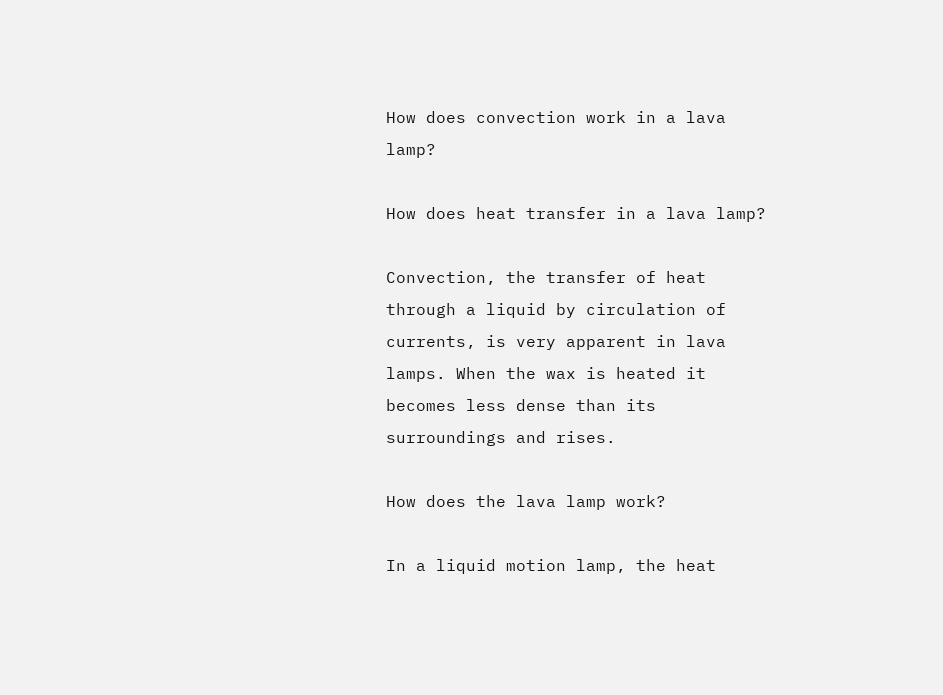How does convection work in a lava lamp?

How does heat transfer in a lava lamp?

Convection, the transfer of heat through a liquid by circulation of currents, is very apparent in lava lamps. When the wax is heated it becomes less dense than its surroundings and rises.

How does the lava lamp work?

In a liquid motion lamp, the heat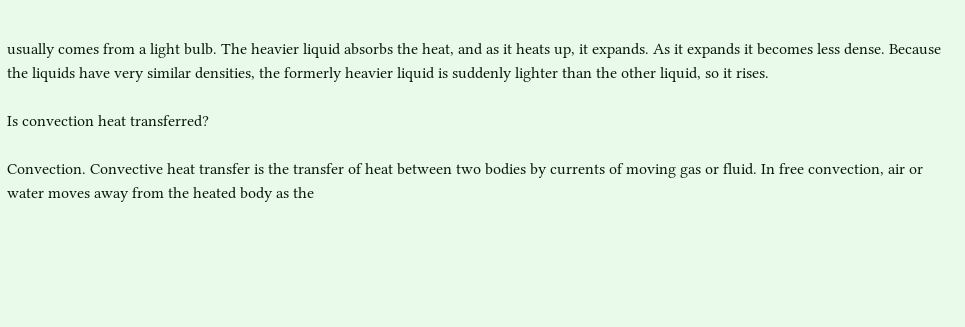usually comes from a light bulb. The heavier liquid absorbs the heat, and as it heats up, it expands. As it expands it becomes less dense. Because the liquids have very similar densities, the formerly heavier liquid is suddenly lighter than the other liquid, so it rises.

Is convection heat transferred?

Convection. Convective heat transfer is the transfer of heat between two bodies by currents of moving gas or fluid. In free convection, air or water moves away from the heated body as the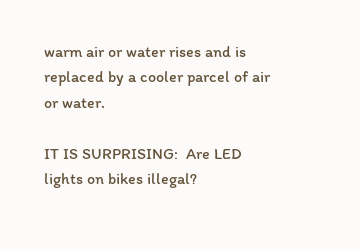warm air or water rises and is replaced by a cooler parcel of air or water.

IT IS SURPRISING:  Are LED lights on bikes illegal?